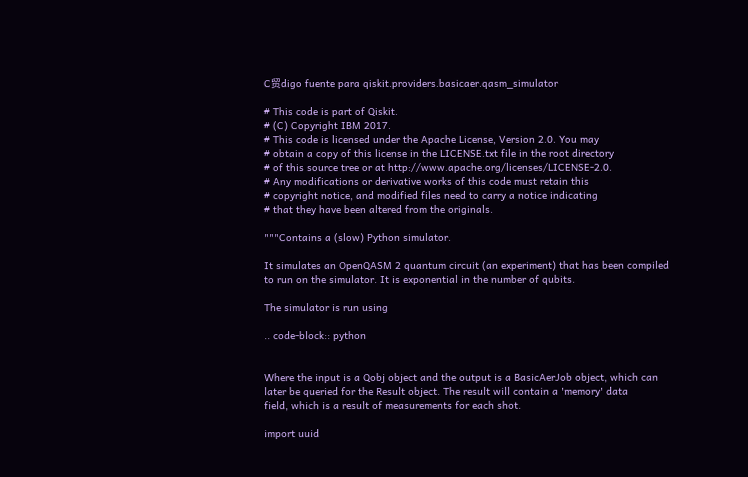C贸digo fuente para qiskit.providers.basicaer.qasm_simulator

# This code is part of Qiskit.
# (C) Copyright IBM 2017.
# This code is licensed under the Apache License, Version 2.0. You may
# obtain a copy of this license in the LICENSE.txt file in the root directory
# of this source tree or at http://www.apache.org/licenses/LICENSE-2.0.
# Any modifications or derivative works of this code must retain this
# copyright notice, and modified files need to carry a notice indicating
# that they have been altered from the originals.

"""Contains a (slow) Python simulator.

It simulates an OpenQASM 2 quantum circuit (an experiment) that has been compiled
to run on the simulator. It is exponential in the number of qubits.

The simulator is run using

.. code-block:: python


Where the input is a Qobj object and the output is a BasicAerJob object, which can
later be queried for the Result object. The result will contain a 'memory' data
field, which is a result of measurements for each shot.

import uuid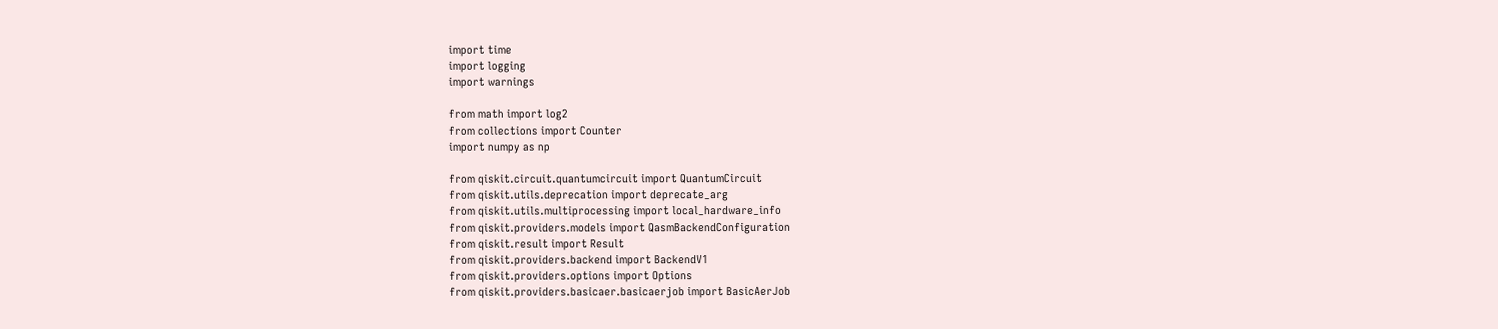import time
import logging
import warnings

from math import log2
from collections import Counter
import numpy as np

from qiskit.circuit.quantumcircuit import QuantumCircuit
from qiskit.utils.deprecation import deprecate_arg
from qiskit.utils.multiprocessing import local_hardware_info
from qiskit.providers.models import QasmBackendConfiguration
from qiskit.result import Result
from qiskit.providers.backend import BackendV1
from qiskit.providers.options import Options
from qiskit.providers.basicaer.basicaerjob import BasicAerJob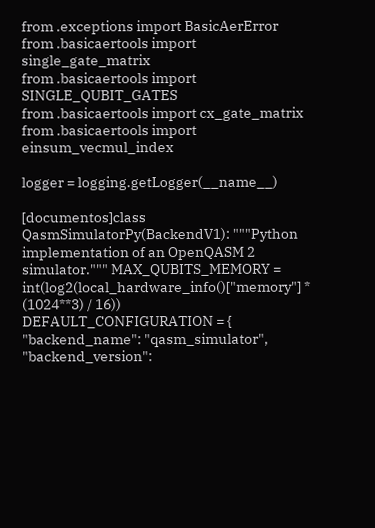from .exceptions import BasicAerError
from .basicaertools import single_gate_matrix
from .basicaertools import SINGLE_QUBIT_GATES
from .basicaertools import cx_gate_matrix
from .basicaertools import einsum_vecmul_index

logger = logging.getLogger(__name__)

[documentos]class QasmSimulatorPy(BackendV1): """Python implementation of an OpenQASM 2 simulator.""" MAX_QUBITS_MEMORY = int(log2(local_hardware_info()["memory"] * (1024**3) / 16)) DEFAULT_CONFIGURATION = { "backend_name": "qasm_simulator", "backend_version":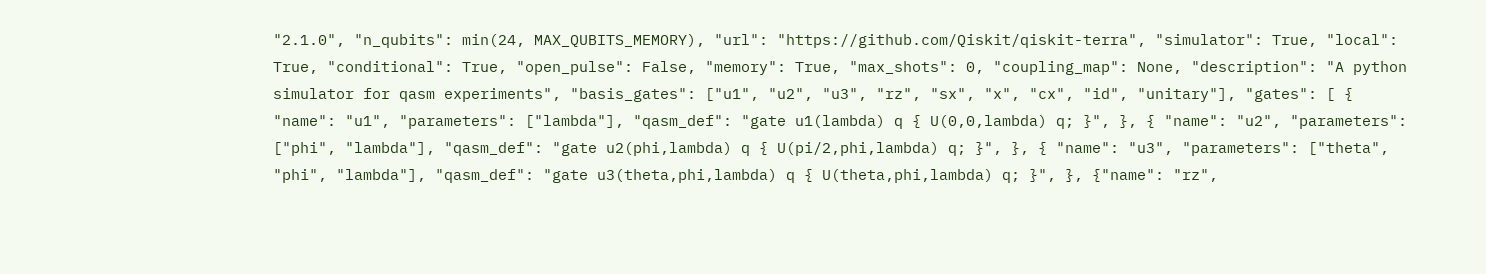"2.1.0", "n_qubits": min(24, MAX_QUBITS_MEMORY), "url": "https://github.com/Qiskit/qiskit-terra", "simulator": True, "local": True, "conditional": True, "open_pulse": False, "memory": True, "max_shots": 0, "coupling_map": None, "description": "A python simulator for qasm experiments", "basis_gates": ["u1", "u2", "u3", "rz", "sx", "x", "cx", "id", "unitary"], "gates": [ { "name": "u1", "parameters": ["lambda"], "qasm_def": "gate u1(lambda) q { U(0,0,lambda) q; }", }, { "name": "u2", "parameters": ["phi", "lambda"], "qasm_def": "gate u2(phi,lambda) q { U(pi/2,phi,lambda) q; }", }, { "name": "u3", "parameters": ["theta", "phi", "lambda"], "qasm_def": "gate u3(theta,phi,lambda) q { U(theta,phi,lambda) q; }", }, {"name": "rz",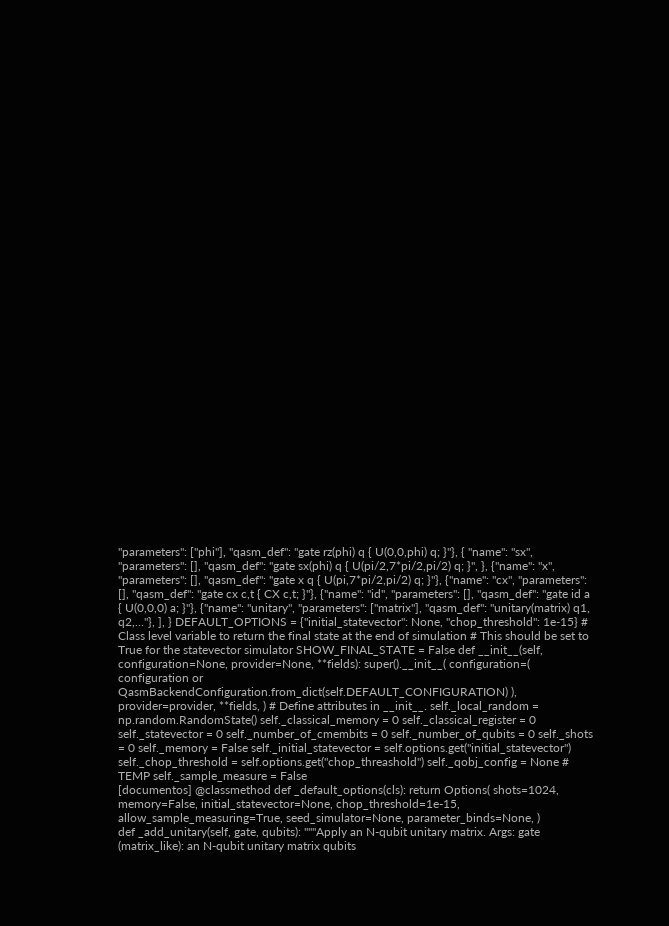"parameters": ["phi"], "qasm_def": "gate rz(phi) q { U(0,0,phi) q; }"}, { "name": "sx", "parameters": [], "qasm_def": "gate sx(phi) q { U(pi/2,7*pi/2,pi/2) q; }", }, {"name": "x", "parameters": [], "qasm_def": "gate x q { U(pi,7*pi/2,pi/2) q; }"}, {"name": "cx", "parameters": [], "qasm_def": "gate cx c,t { CX c,t; }"}, {"name": "id", "parameters": [], "qasm_def": "gate id a { U(0,0,0) a; }"}, {"name": "unitary", "parameters": ["matrix"], "qasm_def": "unitary(matrix) q1, q2,..."}, ], } DEFAULT_OPTIONS = {"initial_statevector": None, "chop_threshold": 1e-15} # Class level variable to return the final state at the end of simulation # This should be set to True for the statevector simulator SHOW_FINAL_STATE = False def __init__(self, configuration=None, provider=None, **fields): super().__init__( configuration=( configuration or QasmBackendConfiguration.from_dict(self.DEFAULT_CONFIGURATION) ), provider=provider, **fields, ) # Define attributes in __init__. self._local_random = np.random.RandomState() self._classical_memory = 0 self._classical_register = 0 self._statevector = 0 self._number_of_cmembits = 0 self._number_of_qubits = 0 self._shots = 0 self._memory = False self._initial_statevector = self.options.get("initial_statevector") self._chop_threshold = self.options.get("chop_threashold") self._qobj_config = None # TEMP self._sample_measure = False
[documentos] @classmethod def _default_options(cls): return Options( shots=1024, memory=False, initial_statevector=None, chop_threshold=1e-15, allow_sample_measuring=True, seed_simulator=None, parameter_binds=None, )
def _add_unitary(self, gate, qubits): """Apply an N-qubit unitary matrix. Args: gate (matrix_like): an N-qubit unitary matrix qubits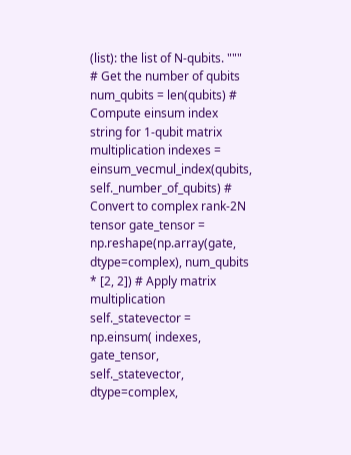(list): the list of N-qubits. """ # Get the number of qubits num_qubits = len(qubits) # Compute einsum index string for 1-qubit matrix multiplication indexes = einsum_vecmul_index(qubits, self._number_of_qubits) # Convert to complex rank-2N tensor gate_tensor = np.reshape(np.array(gate, dtype=complex), num_qubits * [2, 2]) # Apply matrix multiplication self._statevector = np.einsum( indexes, gate_tensor, self._statevector, dtype=complex,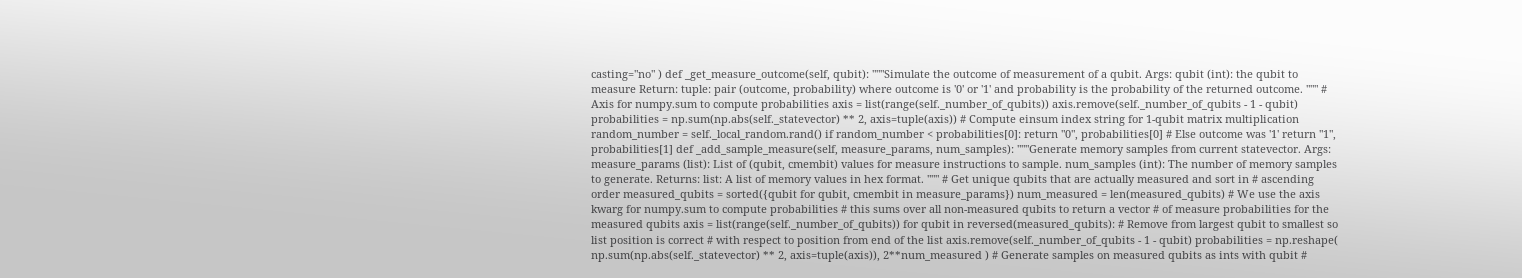casting="no" ) def _get_measure_outcome(self, qubit): """Simulate the outcome of measurement of a qubit. Args: qubit (int): the qubit to measure Return: tuple: pair (outcome, probability) where outcome is '0' or '1' and probability is the probability of the returned outcome. """ # Axis for numpy.sum to compute probabilities axis = list(range(self._number_of_qubits)) axis.remove(self._number_of_qubits - 1 - qubit) probabilities = np.sum(np.abs(self._statevector) ** 2, axis=tuple(axis)) # Compute einsum index string for 1-qubit matrix multiplication random_number = self._local_random.rand() if random_number < probabilities[0]: return "0", probabilities[0] # Else outcome was '1' return "1", probabilities[1] def _add_sample_measure(self, measure_params, num_samples): """Generate memory samples from current statevector. Args: measure_params (list): List of (qubit, cmembit) values for measure instructions to sample. num_samples (int): The number of memory samples to generate. Returns: list: A list of memory values in hex format. """ # Get unique qubits that are actually measured and sort in # ascending order measured_qubits = sorted({qubit for qubit, cmembit in measure_params}) num_measured = len(measured_qubits) # We use the axis kwarg for numpy.sum to compute probabilities # this sums over all non-measured qubits to return a vector # of measure probabilities for the measured qubits axis = list(range(self._number_of_qubits)) for qubit in reversed(measured_qubits): # Remove from largest qubit to smallest so list position is correct # with respect to position from end of the list axis.remove(self._number_of_qubits - 1 - qubit) probabilities = np.reshape( np.sum(np.abs(self._statevector) ** 2, axis=tuple(axis)), 2**num_measured ) # Generate samples on measured qubits as ints with qubit #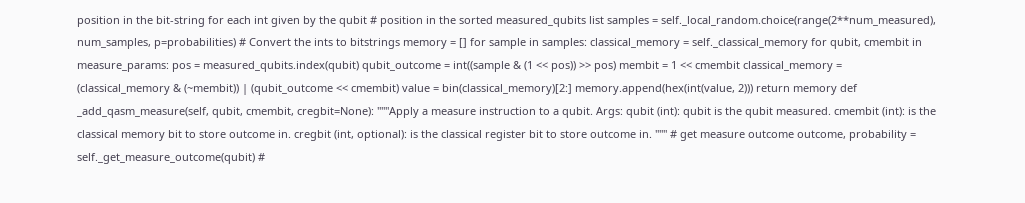position in the bit-string for each int given by the qubit # position in the sorted measured_qubits list samples = self._local_random.choice(range(2**num_measured), num_samples, p=probabilities) # Convert the ints to bitstrings memory = [] for sample in samples: classical_memory = self._classical_memory for qubit, cmembit in measure_params: pos = measured_qubits.index(qubit) qubit_outcome = int((sample & (1 << pos)) >> pos) membit = 1 << cmembit classical_memory = (classical_memory & (~membit)) | (qubit_outcome << cmembit) value = bin(classical_memory)[2:] memory.append(hex(int(value, 2))) return memory def _add_qasm_measure(self, qubit, cmembit, cregbit=None): """Apply a measure instruction to a qubit. Args: qubit (int): qubit is the qubit measured. cmembit (int): is the classical memory bit to store outcome in. cregbit (int, optional): is the classical register bit to store outcome in. """ # get measure outcome outcome, probability = self._get_measure_outcome(qubit) #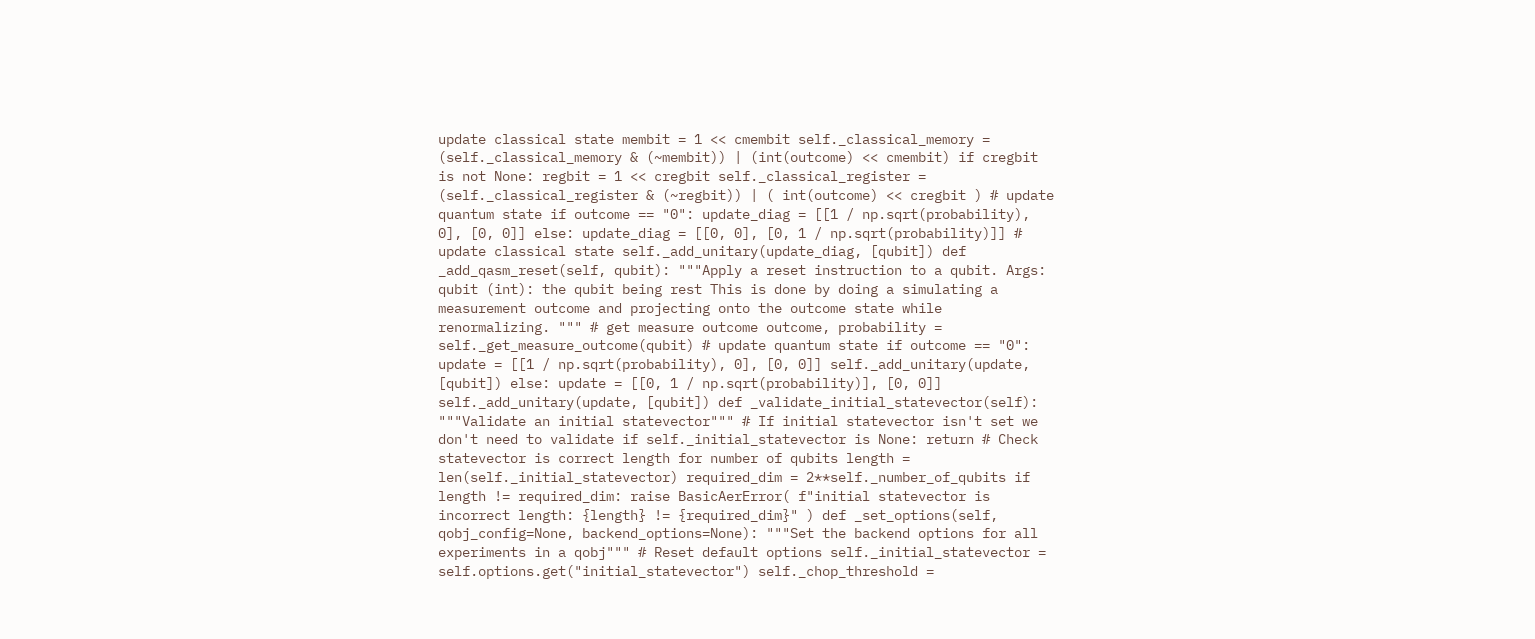update classical state membit = 1 << cmembit self._classical_memory = (self._classical_memory & (~membit)) | (int(outcome) << cmembit) if cregbit is not None: regbit = 1 << cregbit self._classical_register = (self._classical_register & (~regbit)) | ( int(outcome) << cregbit ) # update quantum state if outcome == "0": update_diag = [[1 / np.sqrt(probability), 0], [0, 0]] else: update_diag = [[0, 0], [0, 1 / np.sqrt(probability)]] # update classical state self._add_unitary(update_diag, [qubit]) def _add_qasm_reset(self, qubit): """Apply a reset instruction to a qubit. Args: qubit (int): the qubit being rest This is done by doing a simulating a measurement outcome and projecting onto the outcome state while renormalizing. """ # get measure outcome outcome, probability = self._get_measure_outcome(qubit) # update quantum state if outcome == "0": update = [[1 / np.sqrt(probability), 0], [0, 0]] self._add_unitary(update, [qubit]) else: update = [[0, 1 / np.sqrt(probability)], [0, 0]] self._add_unitary(update, [qubit]) def _validate_initial_statevector(self): """Validate an initial statevector""" # If initial statevector isn't set we don't need to validate if self._initial_statevector is None: return # Check statevector is correct length for number of qubits length = len(self._initial_statevector) required_dim = 2**self._number_of_qubits if length != required_dim: raise BasicAerError( f"initial statevector is incorrect length: {length} != {required_dim}" ) def _set_options(self, qobj_config=None, backend_options=None): """Set the backend options for all experiments in a qobj""" # Reset default options self._initial_statevector = self.options.get("initial_statevector") self._chop_threshold =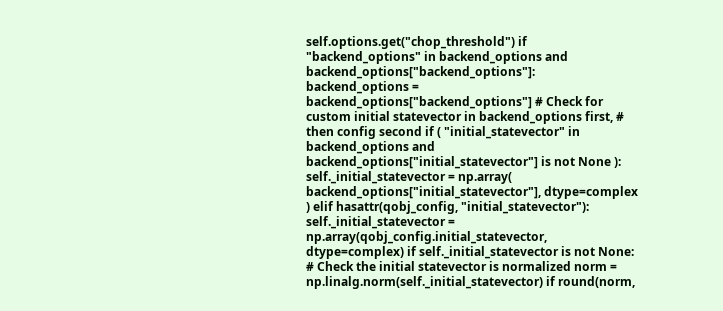self.options.get("chop_threshold") if "backend_options" in backend_options and backend_options["backend_options"]: backend_options = backend_options["backend_options"] # Check for custom initial statevector in backend_options first, # then config second if ( "initial_statevector" in backend_options and backend_options["initial_statevector"] is not None ): self._initial_statevector = np.array( backend_options["initial_statevector"], dtype=complex ) elif hasattr(qobj_config, "initial_statevector"): self._initial_statevector = np.array(qobj_config.initial_statevector, dtype=complex) if self._initial_statevector is not None: # Check the initial statevector is normalized norm = np.linalg.norm(self._initial_statevector) if round(norm,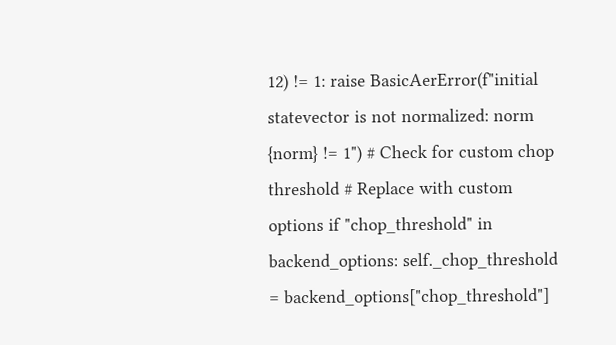12) != 1: raise BasicAerError(f"initial statevector is not normalized: norm {norm} != 1") # Check for custom chop threshold # Replace with custom options if "chop_threshold" in backend_options: self._chop_threshold = backend_options["chop_threshold"]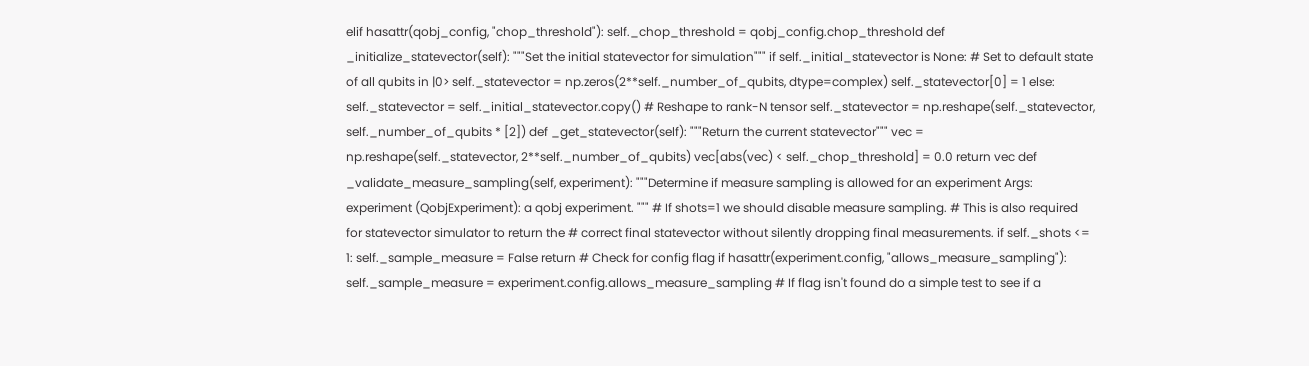elif hasattr(qobj_config, "chop_threshold"): self._chop_threshold = qobj_config.chop_threshold def _initialize_statevector(self): """Set the initial statevector for simulation""" if self._initial_statevector is None: # Set to default state of all qubits in |0> self._statevector = np.zeros(2**self._number_of_qubits, dtype=complex) self._statevector[0] = 1 else: self._statevector = self._initial_statevector.copy() # Reshape to rank-N tensor self._statevector = np.reshape(self._statevector, self._number_of_qubits * [2]) def _get_statevector(self): """Return the current statevector""" vec = np.reshape(self._statevector, 2**self._number_of_qubits) vec[abs(vec) < self._chop_threshold] = 0.0 return vec def _validate_measure_sampling(self, experiment): """Determine if measure sampling is allowed for an experiment Args: experiment (QobjExperiment): a qobj experiment. """ # If shots=1 we should disable measure sampling. # This is also required for statevector simulator to return the # correct final statevector without silently dropping final measurements. if self._shots <= 1: self._sample_measure = False return # Check for config flag if hasattr(experiment.config, "allows_measure_sampling"): self._sample_measure = experiment.config.allows_measure_sampling # If flag isn't found do a simple test to see if a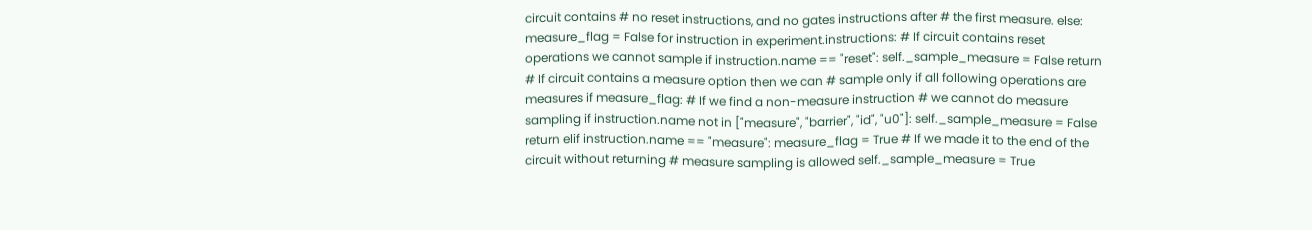circuit contains # no reset instructions, and no gates instructions after # the first measure. else: measure_flag = False for instruction in experiment.instructions: # If circuit contains reset operations we cannot sample if instruction.name == "reset": self._sample_measure = False return # If circuit contains a measure option then we can # sample only if all following operations are measures if measure_flag: # If we find a non-measure instruction # we cannot do measure sampling if instruction.name not in ["measure", "barrier", "id", "u0"]: self._sample_measure = False return elif instruction.name == "measure": measure_flag = True # If we made it to the end of the circuit without returning # measure sampling is allowed self._sample_measure = True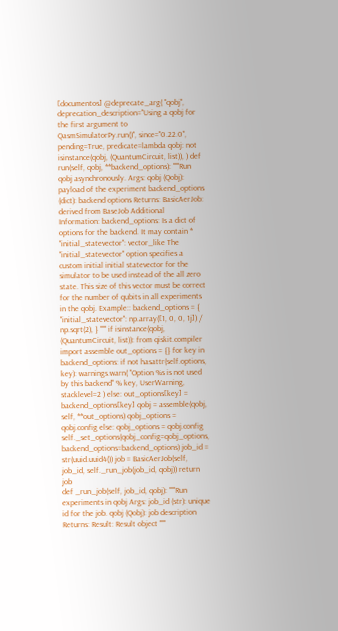[documentos] @deprecate_arg( "qobj", deprecation_description="Using a qobj for the first argument to QasmSimulatorPy.run()", since="0.22.0", pending=True, predicate=lambda qobj: not isinstance(qobj, (QuantumCircuit, list)), ) def run(self, qobj, **backend_options): """Run qobj asynchronously. Args: qobj (Qobj): payload of the experiment backend_options (dict): backend options Returns: BasicAerJob: derived from BaseJob Additional Information: backend_options: Is a dict of options for the backend. It may contain * "initial_statevector": vector_like The "initial_statevector" option specifies a custom initial initial statevector for the simulator to be used instead of the all zero state. This size of this vector must be correct for the number of qubits in all experiments in the qobj. Example:: backend_options = { "initial_statevector": np.array([1, 0, 0, 1j]) / np.sqrt(2), } """ if isinstance(qobj, (QuantumCircuit, list)): from qiskit.compiler import assemble out_options = {} for key in backend_options: if not hasattr(self.options, key): warnings.warn( "Option %s is not used by this backend" % key, UserWarning, stacklevel=2 ) else: out_options[key] = backend_options[key] qobj = assemble(qobj, self, **out_options) qobj_options = qobj.config else: qobj_options = qobj.config self._set_options(qobj_config=qobj_options, backend_options=backend_options) job_id = str(uuid.uuid4()) job = BasicAerJob(self, job_id, self._run_job(job_id, qobj)) return job
def _run_job(self, job_id, qobj): """Run experiments in qobj Args: job_id (str): unique id for the job. qobj (Qobj): job description Returns: Result: Result object """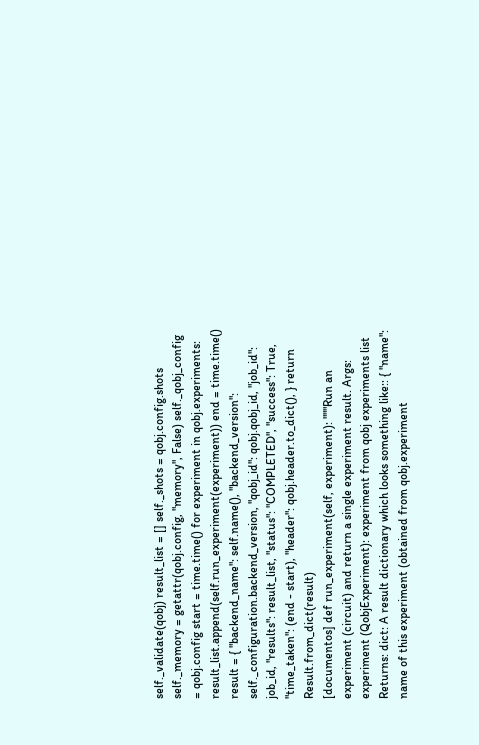self._validate(qobj) result_list = [] self._shots = qobj.config.shots self._memory = getattr(qobj.config, "memory", False) self._qobj_config = qobj.config start = time.time() for experiment in qobj.experiments: result_list.append(self.run_experiment(experiment)) end = time.time() result = { "backend_name": self.name(), "backend_version": self._configuration.backend_version, "qobj_id": qobj.qobj_id, "job_id": job_id, "results": result_list, "status": "COMPLETED", "success": True, "time_taken": (end - start), "header": qobj.header.to_dict(), } return Result.from_dict(result)
[documentos] def run_experiment(self, experiment): """Run an experiment (circuit) and return a single experiment result. Args: experiment (QobjExperiment): experiment from qobj experiments list Returns: dict: A result dictionary which looks something like:: { "name": name of this experiment (obtained from qobj.experiment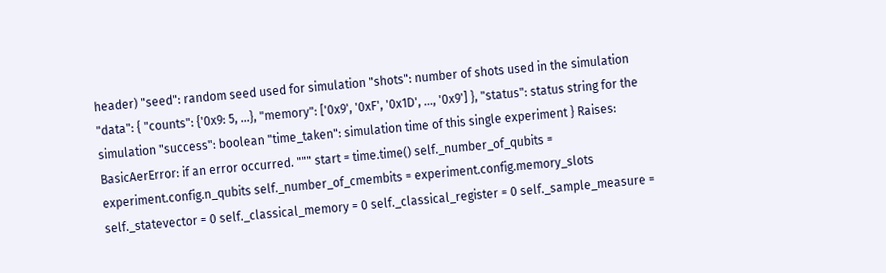header) "seed": random seed used for simulation "shots": number of shots used in the simulation "data": { "counts": {'0x9: 5, ...}, "memory": ['0x9', '0xF', '0x1D', ..., '0x9'] }, "status": status string for the simulation "success": boolean "time_taken": simulation time of this single experiment } Raises: BasicAerError: if an error occurred. """ start = time.time() self._number_of_qubits = experiment.config.n_qubits self._number_of_cmembits = experiment.config.memory_slots self._statevector = 0 self._classical_memory = 0 self._classical_register = 0 self._sample_measure =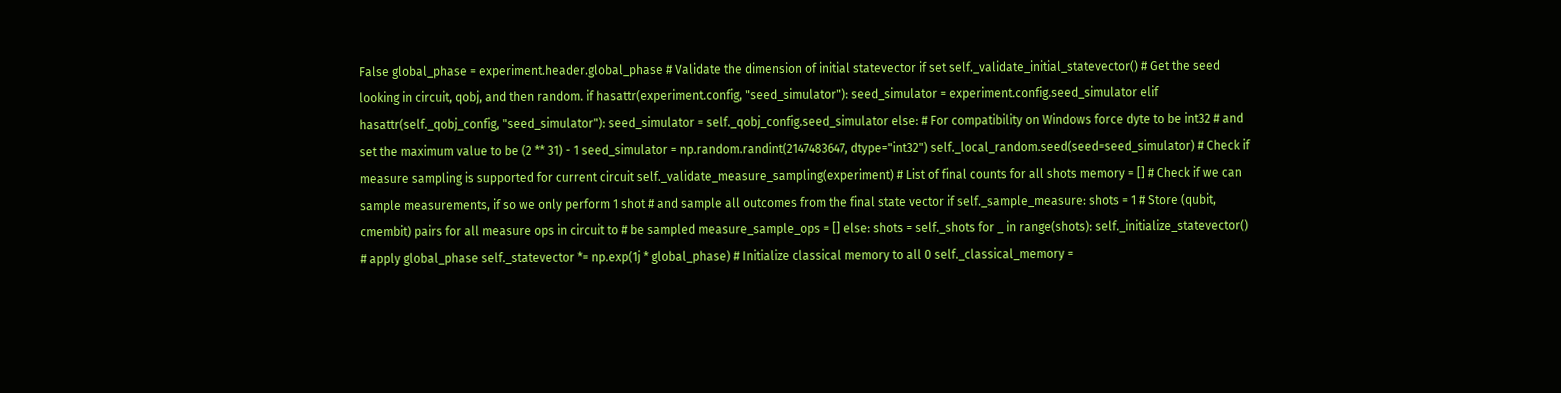False global_phase = experiment.header.global_phase # Validate the dimension of initial statevector if set self._validate_initial_statevector() # Get the seed looking in circuit, qobj, and then random. if hasattr(experiment.config, "seed_simulator"): seed_simulator = experiment.config.seed_simulator elif hasattr(self._qobj_config, "seed_simulator"): seed_simulator = self._qobj_config.seed_simulator else: # For compatibility on Windows force dyte to be int32 # and set the maximum value to be (2 ** 31) - 1 seed_simulator = np.random.randint(2147483647, dtype="int32") self._local_random.seed(seed=seed_simulator) # Check if measure sampling is supported for current circuit self._validate_measure_sampling(experiment) # List of final counts for all shots memory = [] # Check if we can sample measurements, if so we only perform 1 shot # and sample all outcomes from the final state vector if self._sample_measure: shots = 1 # Store (qubit, cmembit) pairs for all measure ops in circuit to # be sampled measure_sample_ops = [] else: shots = self._shots for _ in range(shots): self._initialize_statevector() # apply global_phase self._statevector *= np.exp(1j * global_phase) # Initialize classical memory to all 0 self._classical_memory =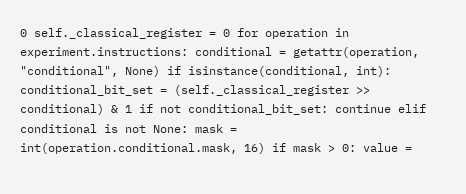0 self._classical_register = 0 for operation in experiment.instructions: conditional = getattr(operation, "conditional", None) if isinstance(conditional, int): conditional_bit_set = (self._classical_register >> conditional) & 1 if not conditional_bit_set: continue elif conditional is not None: mask = int(operation.conditional.mask, 16) if mask > 0: value =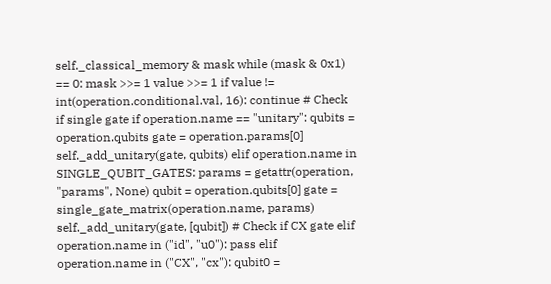self._classical_memory & mask while (mask & 0x1) == 0: mask >>= 1 value >>= 1 if value != int(operation.conditional.val, 16): continue # Check if single gate if operation.name == "unitary": qubits = operation.qubits gate = operation.params[0] self._add_unitary(gate, qubits) elif operation.name in SINGLE_QUBIT_GATES: params = getattr(operation, "params", None) qubit = operation.qubits[0] gate = single_gate_matrix(operation.name, params) self._add_unitary(gate, [qubit]) # Check if CX gate elif operation.name in ("id", "u0"): pass elif operation.name in ("CX", "cx"): qubit0 =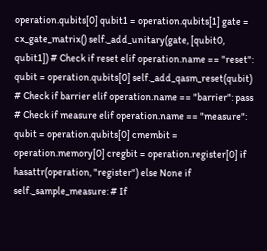operation.qubits[0] qubit1 = operation.qubits[1] gate = cx_gate_matrix() self._add_unitary(gate, [qubit0, qubit1]) # Check if reset elif operation.name == "reset": qubit = operation.qubits[0] self._add_qasm_reset(qubit) # Check if barrier elif operation.name == "barrier": pass # Check if measure elif operation.name == "measure": qubit = operation.qubits[0] cmembit = operation.memory[0] cregbit = operation.register[0] if hasattr(operation, "register") else None if self._sample_measure: # If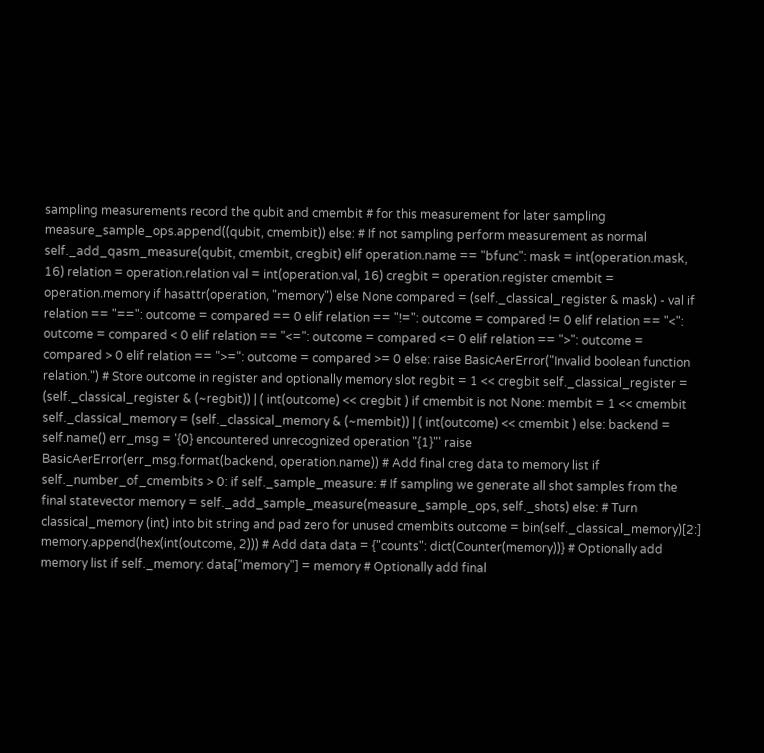sampling measurements record the qubit and cmembit # for this measurement for later sampling measure_sample_ops.append((qubit, cmembit)) else: # If not sampling perform measurement as normal self._add_qasm_measure(qubit, cmembit, cregbit) elif operation.name == "bfunc": mask = int(operation.mask, 16) relation = operation.relation val = int(operation.val, 16) cregbit = operation.register cmembit = operation.memory if hasattr(operation, "memory") else None compared = (self._classical_register & mask) - val if relation == "==": outcome = compared == 0 elif relation == "!=": outcome = compared != 0 elif relation == "<": outcome = compared < 0 elif relation == "<=": outcome = compared <= 0 elif relation == ">": outcome = compared > 0 elif relation == ">=": outcome = compared >= 0 else: raise BasicAerError("Invalid boolean function relation.") # Store outcome in register and optionally memory slot regbit = 1 << cregbit self._classical_register = (self._classical_register & (~regbit)) | ( int(outcome) << cregbit ) if cmembit is not None: membit = 1 << cmembit self._classical_memory = (self._classical_memory & (~membit)) | ( int(outcome) << cmembit ) else: backend = self.name() err_msg = '{0} encountered unrecognized operation "{1}"' raise BasicAerError(err_msg.format(backend, operation.name)) # Add final creg data to memory list if self._number_of_cmembits > 0: if self._sample_measure: # If sampling we generate all shot samples from the final statevector memory = self._add_sample_measure(measure_sample_ops, self._shots) else: # Turn classical_memory (int) into bit string and pad zero for unused cmembits outcome = bin(self._classical_memory)[2:] memory.append(hex(int(outcome, 2))) # Add data data = {"counts": dict(Counter(memory))} # Optionally add memory list if self._memory: data["memory"] = memory # Optionally add final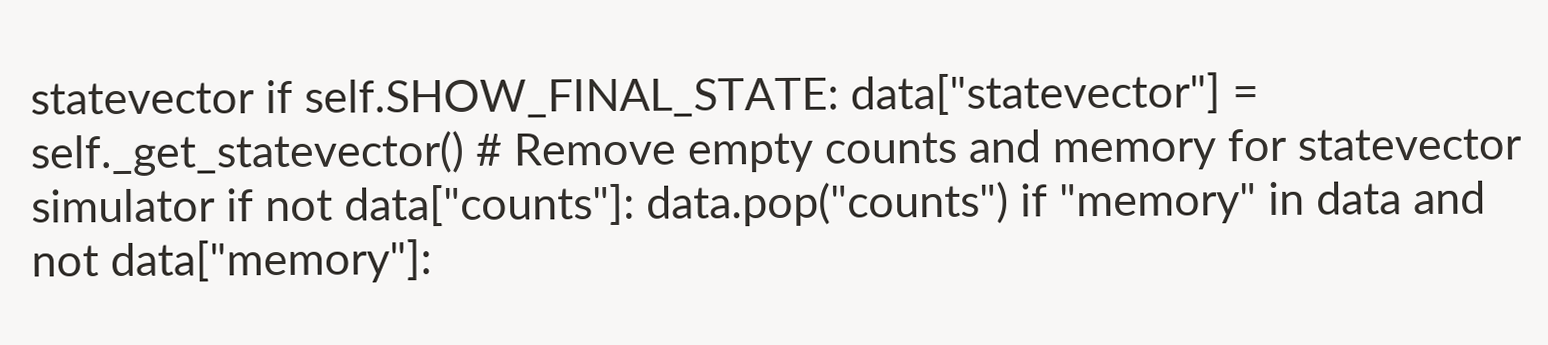statevector if self.SHOW_FINAL_STATE: data["statevector"] = self._get_statevector() # Remove empty counts and memory for statevector simulator if not data["counts"]: data.pop("counts") if "memory" in data and not data["memory"]: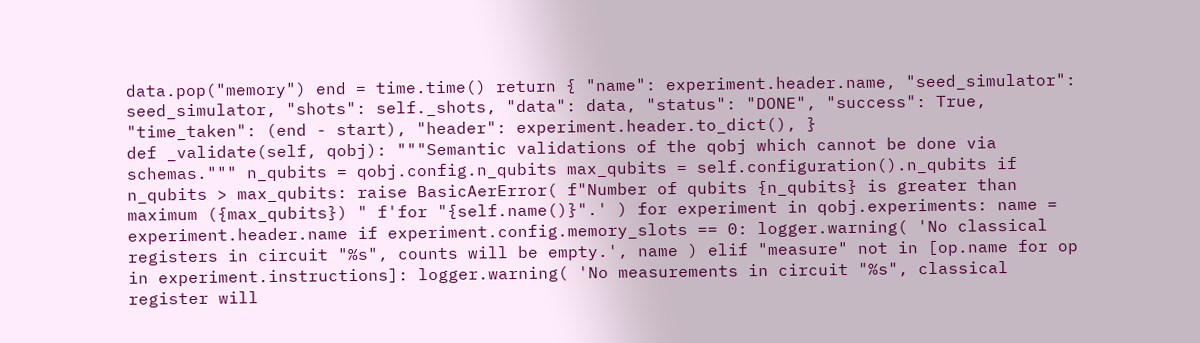data.pop("memory") end = time.time() return { "name": experiment.header.name, "seed_simulator": seed_simulator, "shots": self._shots, "data": data, "status": "DONE", "success": True, "time_taken": (end - start), "header": experiment.header.to_dict(), }
def _validate(self, qobj): """Semantic validations of the qobj which cannot be done via schemas.""" n_qubits = qobj.config.n_qubits max_qubits = self.configuration().n_qubits if n_qubits > max_qubits: raise BasicAerError( f"Number of qubits {n_qubits} is greater than maximum ({max_qubits}) " f'for "{self.name()}".' ) for experiment in qobj.experiments: name = experiment.header.name if experiment.config.memory_slots == 0: logger.warning( 'No classical registers in circuit "%s", counts will be empty.', name ) elif "measure" not in [op.name for op in experiment.instructions]: logger.warning( 'No measurements in circuit "%s", classical register will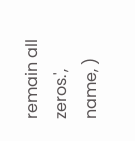remain all zeros.', name, )